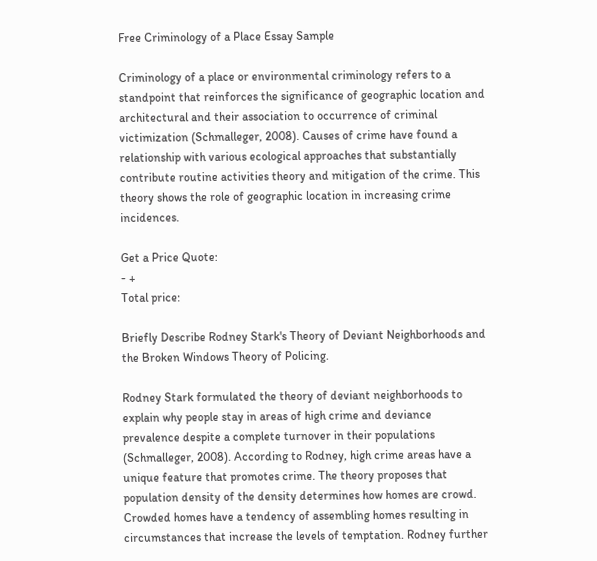Free Criminology of a Place Essay Sample

Criminology of a place or environmental criminology refers to a standpoint that reinforces the significance of geographic location and architectural and their association to occurrence of criminal victimization (Schmalleger, 2008). Causes of crime have found a relationship with various ecological approaches that substantially contribute routine activities theory and mitigation of the crime. This theory shows the role of geographic location in increasing crime incidences.

Get a Price Quote:
- +
Total price:

Briefly Describe Rodney Stark's Theory of Deviant Neighborhoods and the Broken Windows Theory of Policing.

Rodney Stark formulated the theory of deviant neighborhoods to explain why people stay in areas of high crime and deviance prevalence despite a complete turnover in their populations (Schmalleger, 2008). According to Rodney, high crime areas have a unique feature that promotes crime. The theory proposes that population density of the density determines how homes are crowd. Crowded homes have a tendency of assembling homes resulting in circumstances that increase the levels of temptation. Rodney further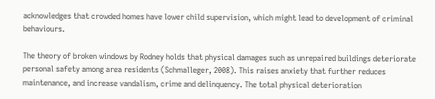acknowledges that crowded homes have lower child supervision, which might lead to development of criminal behaviours.

The theory of broken windows by Rodney holds that physical damages such as unrepaired buildings deteriorate personal safety among area residents (Schmalleger, 2008). This raises anxiety that further reduces maintenance, and increase vandalism, crime and delinquency. The total physical deterioration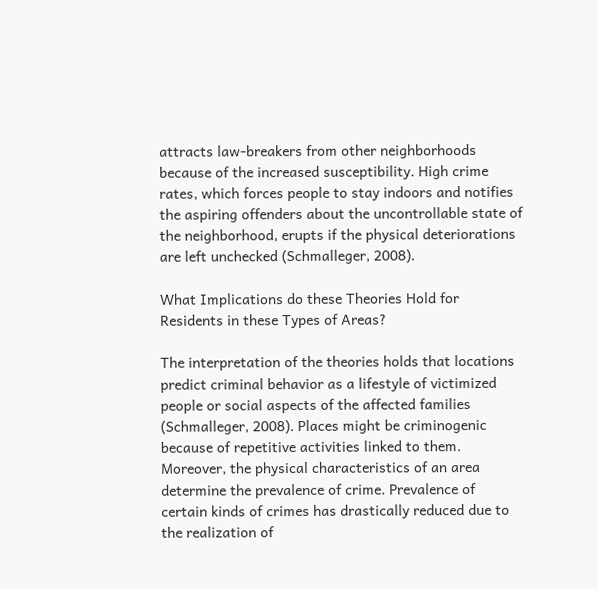attracts law-breakers from other neighborhoods because of the increased susceptibility. High crime rates, which forces people to stay indoors and notifies the aspiring offenders about the uncontrollable state of the neighborhood, erupts if the physical deteriorations are left unchecked (Schmalleger, 2008).

What Implications do these Theories Hold for Residents in these Types of Areas?

The interpretation of the theories holds that locations predict criminal behavior as a lifestyle of victimized people or social aspects of the affected families (Schmalleger, 2008). Places might be criminogenic because of repetitive activities linked to them. Moreover, the physical characteristics of an area determine the prevalence of crime. Prevalence of certain kinds of crimes has drastically reduced due to the realization of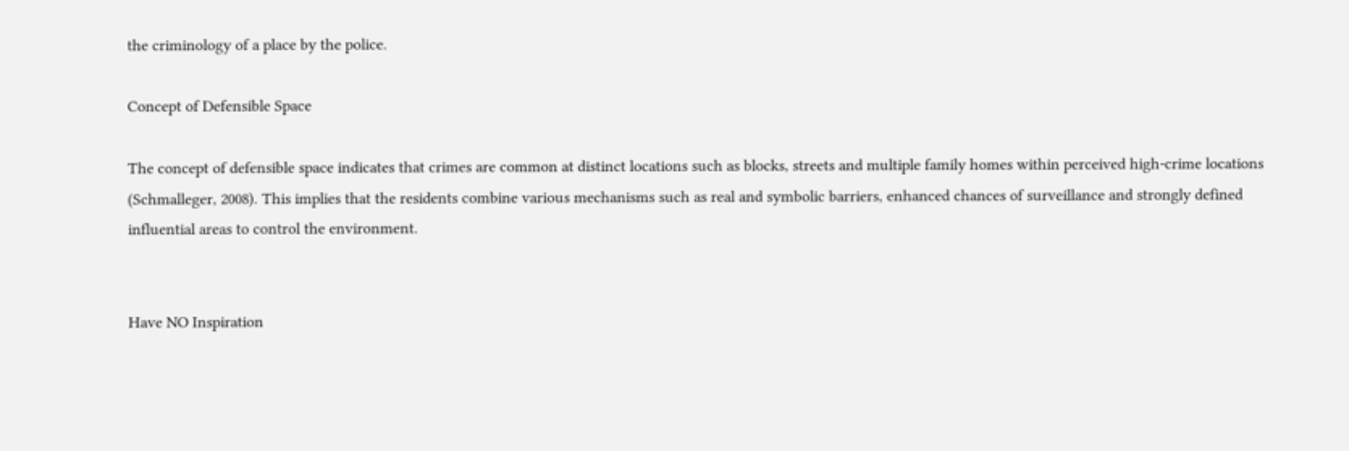the criminology of a place by the police.

Concept of Defensible Space

The concept of defensible space indicates that crimes are common at distinct locations such as blocks, streets and multiple family homes within perceived high-crime locations (Schmalleger, 2008). This implies that the residents combine various mechanisms such as real and symbolic barriers, enhanced chances of surveillance and strongly defined influential areas to control the environment.


Have NO Inspiration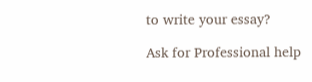to write your essay?

Ask for Professional help